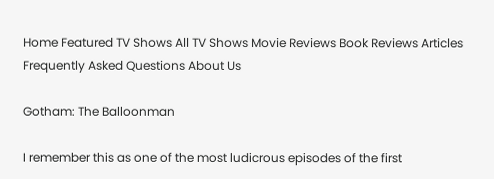Home Featured TV Shows All TV Shows Movie Reviews Book Reviews Articles Frequently Asked Questions About Us

Gotham: The Balloonman

I remember this as one of the most ludicrous episodes of the first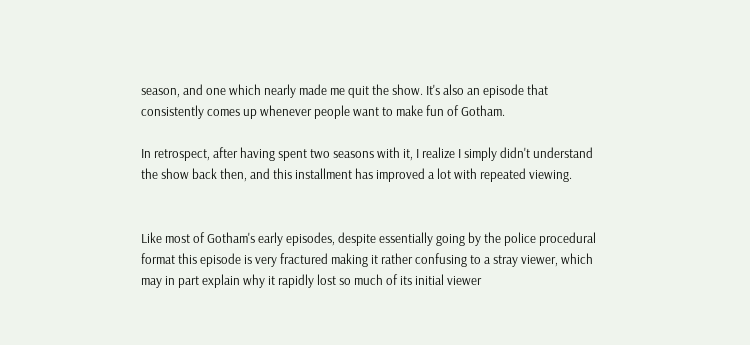season, and one which nearly made me quit the show. It's also an episode that consistently comes up whenever people want to make fun of Gotham.

In retrospect, after having spent two seasons with it, I realize I simply didn't understand the show back then, and this installment has improved a lot with repeated viewing.


Like most of Gotham's early episodes, despite essentially going by the police procedural format this episode is very fractured making it rather confusing to a stray viewer, which may in part explain why it rapidly lost so much of its initial viewer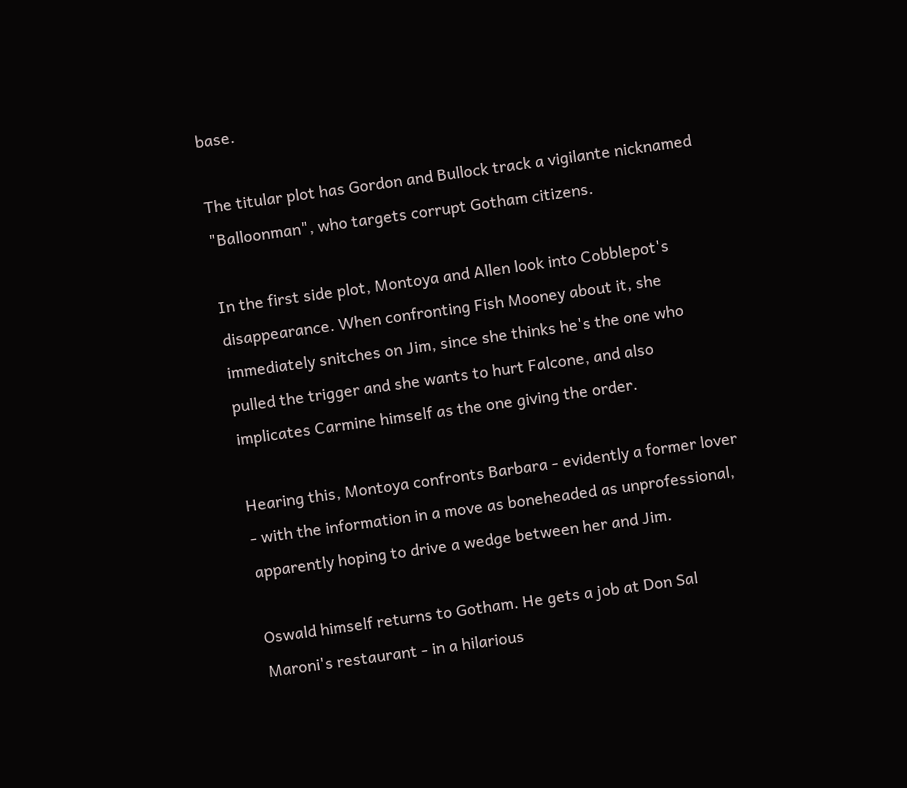base.

The titular plot has Gordon and Bullock track a vigilante nicknamed "Balloonman", who targets corrupt Gotham citizens.

In the first side plot, Montoya and Allen look into Cobblepot's disappearance. When confronting Fish Mooney about it, she immediately snitches on Jim, since she thinks he's the one who pulled the trigger and she wants to hurt Falcone, and also implicates Carmine himself as the one giving the order.

Hearing this, Montoya confronts Barbara - evidently a former lover - with the information in a move as boneheaded as unprofessional, apparently hoping to drive a wedge between her and Jim.

Oswald himself returns to Gotham. He gets a job at Don Sal Maroni's restaurant - in a hilarious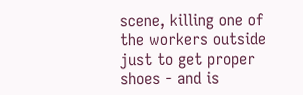scene, killing one of the workers outside just to get proper shoes - and is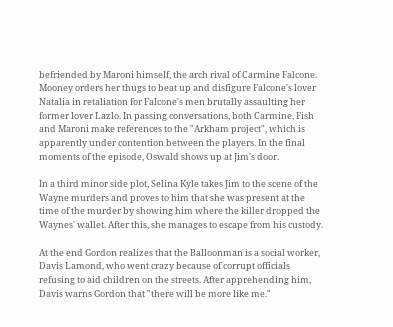befriended by Maroni himself, the arch rival of Carmine Falcone. Mooney orders her thugs to beat up and disfigure Falcone's lover Natalia in retaliation for Falcone's men brutally assaulting her former lover Lazlo. In passing conversations, both Carmine, Fish and Maroni make references to the "Arkham project", which is apparently under contention between the players. In the final moments of the episode, Oswald shows up at Jim's door.

In a third minor side plot, Selina Kyle takes Jim to the scene of the Wayne murders and proves to him that she was present at the time of the murder by showing him where the killer dropped the Waynes' wallet. After this, she manages to escape from his custody.

At the end Gordon realizes that the Balloonman is a social worker, Davis Lamond, who went crazy because of corrupt officials refusing to aid children on the streets. After apprehending him, Davis warns Gordon that "there will be more like me."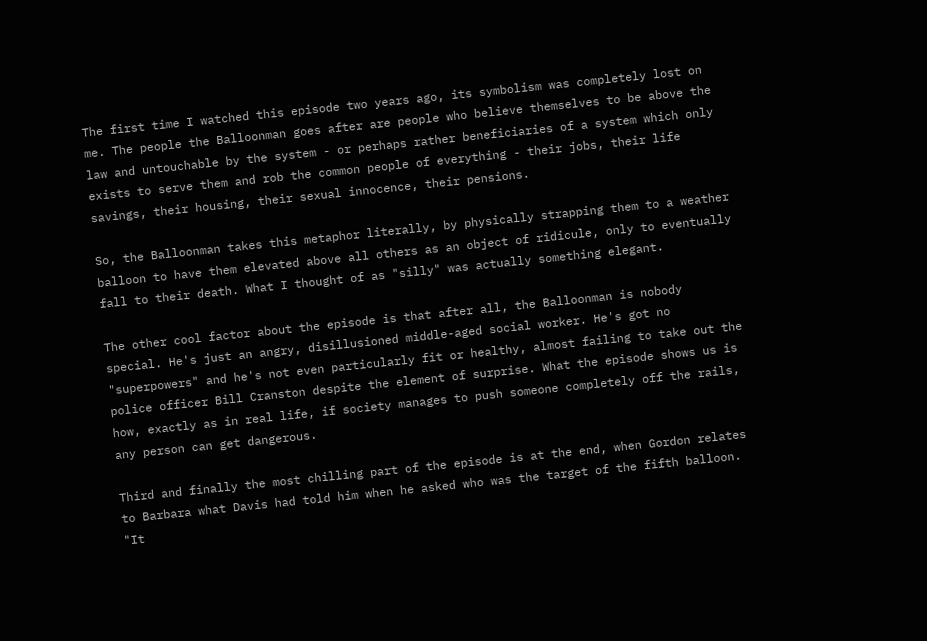The first time I watched this episode two years ago, its symbolism was completely lost on me. The people the Balloonman goes after are people who believe themselves to be above the law and untouchable by the system - or perhaps rather beneficiaries of a system which only exists to serve them and rob the common people of everything - their jobs, their life savings, their housing, their sexual innocence, their pensions.

So, the Balloonman takes this metaphor literally, by physically strapping them to a weather balloon to have them elevated above all others as an object of ridicule, only to eventually fall to their death. What I thought of as "silly" was actually something elegant.

The other cool factor about the episode is that after all, the Balloonman is nobody special. He's just an angry, disillusioned middle-aged social worker. He's got no "superpowers" and he's not even particularly fit or healthy, almost failing to take out the police officer Bill Cranston despite the element of surprise. What the episode shows us is how, exactly as in real life, if society manages to push someone completely off the rails, any person can get dangerous.

Third and finally the most chilling part of the episode is at the end, when Gordon relates to Barbara what Davis had told him when he asked who was the target of the fifth balloon. "It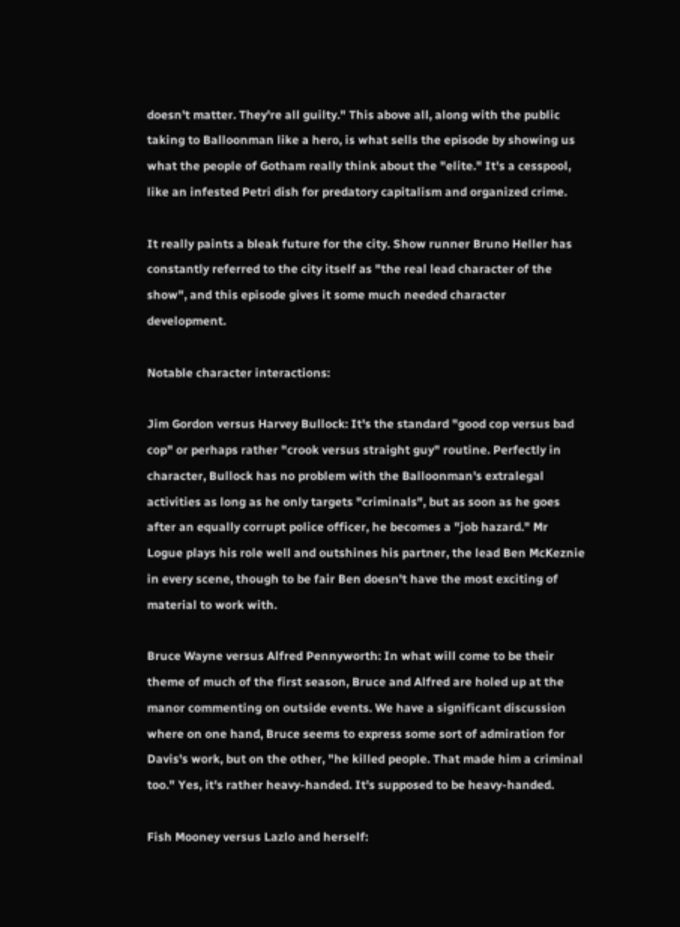doesn't matter. They're all guilty." This above all, along with the public taking to Balloonman like a hero, is what sells the episode by showing us what the people of Gotham really think about the "elite." It's a cesspool, like an infested Petri dish for predatory capitalism and organized crime.

It really paints a bleak future for the city. Show runner Bruno Heller has constantly referred to the city itself as "the real lead character of the show", and this episode gives it some much needed character development.

Notable character interactions:

Jim Gordon versus Harvey Bullock: It's the standard "good cop versus bad cop" or perhaps rather "crook versus straight guy" routine. Perfectly in character, Bullock has no problem with the Balloonman's extralegal activities as long as he only targets "criminals", but as soon as he goes after an equally corrupt police officer, he becomes a "job hazard." Mr Logue plays his role well and outshines his partner, the lead Ben McKeznie in every scene, though to be fair Ben doesn't have the most exciting of material to work with.

Bruce Wayne versus Alfred Pennyworth: In what will come to be their theme of much of the first season, Bruce and Alfred are holed up at the manor commenting on outside events. We have a significant discussion where on one hand, Bruce seems to express some sort of admiration for Davis's work, but on the other, "he killed people. That made him a criminal too." Yes, it's rather heavy-handed. It's supposed to be heavy-handed.

Fish Mooney versus Lazlo and herself: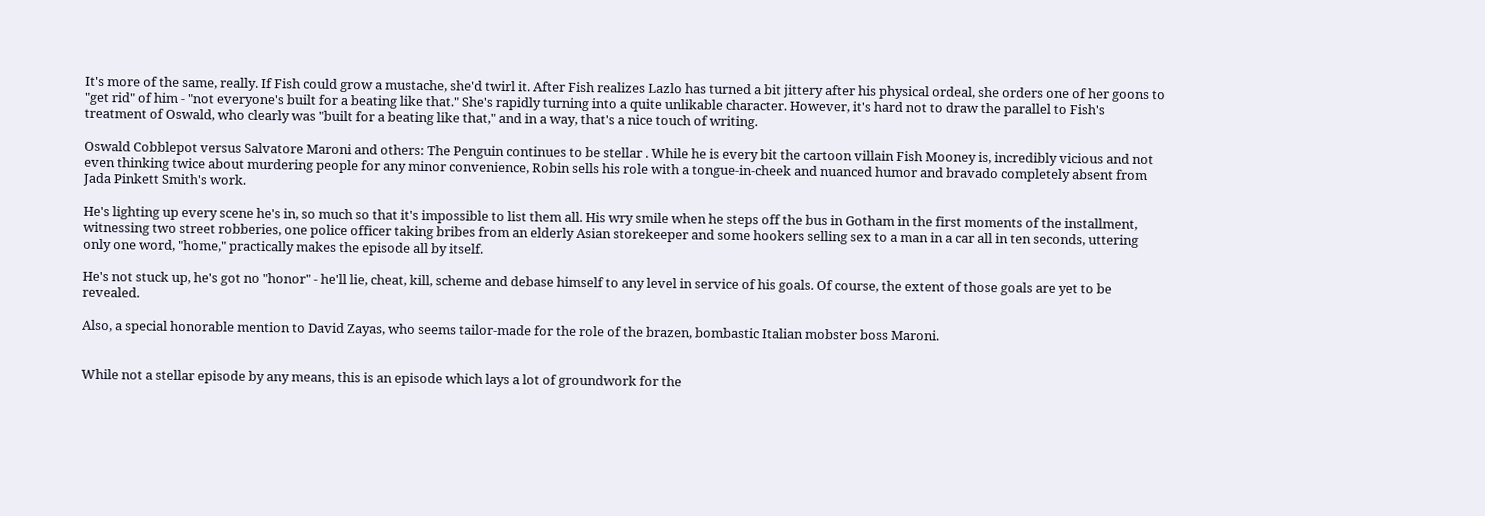It's more of the same, really. If Fish could grow a mustache, she'd twirl it. After Fish realizes Lazlo has turned a bit jittery after his physical ordeal, she orders one of her goons to "get rid" of him - "not everyone's built for a beating like that." She's rapidly turning into a quite unlikable character. However, it's hard not to draw the parallel to Fish's treatment of Oswald, who clearly was "built for a beating like that," and in a way, that's a nice touch of writing.

Oswald Cobblepot versus Salvatore Maroni and others: The Penguin continues to be stellar . While he is every bit the cartoon villain Fish Mooney is, incredibly vicious and not even thinking twice about murdering people for any minor convenience, Robin sells his role with a tongue-in-cheek and nuanced humor and bravado completely absent from Jada Pinkett Smith's work.

He's lighting up every scene he's in, so much so that it's impossible to list them all. His wry smile when he steps off the bus in Gotham in the first moments of the installment, witnessing two street robberies, one police officer taking bribes from an elderly Asian storekeeper and some hookers selling sex to a man in a car all in ten seconds, uttering only one word, "home," practically makes the episode all by itself.

He's not stuck up, he's got no "honor" - he'll lie, cheat, kill, scheme and debase himself to any level in service of his goals. Of course, the extent of those goals are yet to be revealed.

Also, a special honorable mention to David Zayas, who seems tailor-made for the role of the brazen, bombastic Italian mobster boss Maroni.


While not a stellar episode by any means, this is an episode which lays a lot of groundwork for the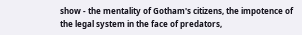show - the mentality of Gotham's citizens, the impotence of the legal system in the face of predators,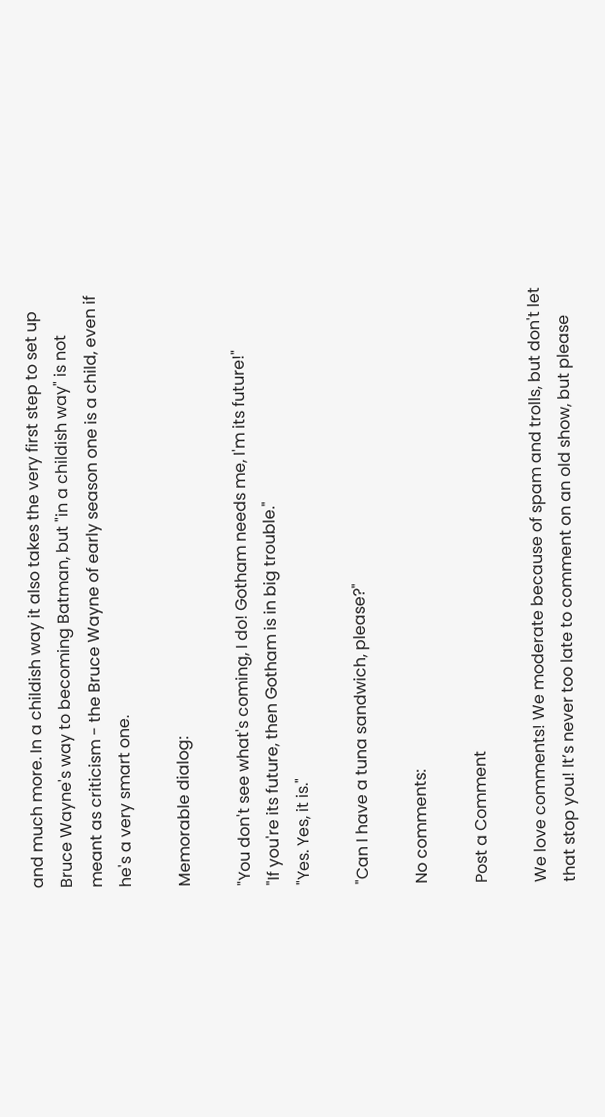and much more. In a childish way it also takes the very first step to set up Bruce Wayne's way to becoming Batman, but "in a childish way" is not meant as criticism - the Bruce Wayne of early season one is a child, even if he's a very smart one.

Memorable dialog:

"You don't see what's coming, I do! Gotham needs me, I'm its future!"
"If you're its future, then Gotham is in big trouble."
"Yes. Yes, it is."

"Can I have a tuna sandwich, please?"

No comments:

Post a Comment

We love comments! We moderate because of spam and trolls, but don't let that stop you! It’s never too late to comment on an old show, but please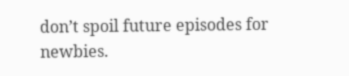don’t spoil future episodes for newbies.